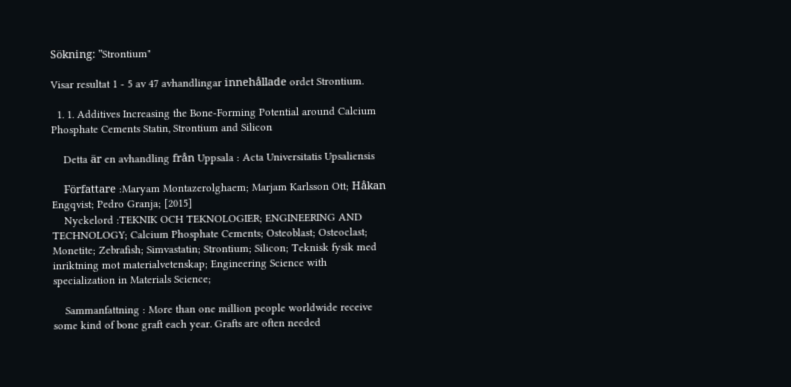Sökning: "Strontium"

Visar resultat 1 - 5 av 47 avhandlingar innehållade ordet Strontium.

  1. 1. Additives Increasing the Bone-Forming Potential around Calcium Phosphate Cements Statin, Strontium and Silicon

    Detta är en avhandling från Uppsala : Acta Universitatis Upsaliensis

    Författare :Maryam Montazerolghaem; Marjam Karlsson Ott; Håkan Engqvist; Pedro Granja; [2015]
    Nyckelord :TEKNIK OCH TEKNOLOGIER; ENGINEERING AND TECHNOLOGY; Calcium Phosphate Cements; Osteoblast; Osteoclast; Monetite; Zebrafish; Simvastatin; Strontium; Silicon; Teknisk fysik med inriktning mot materialvetenskap; Engineering Science with specialization in Materials Science;

    Sammanfattning : More than one million people worldwide receive some kind of bone graft each year. Grafts are often needed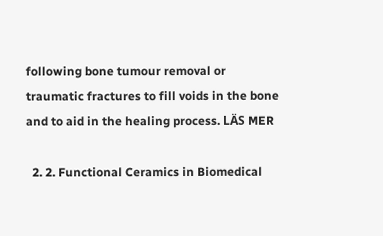following bone tumour removal or traumatic fractures to fill voids in the bone and to aid in the healing process. LÄS MER

  2. 2. Functional Ceramics in Biomedical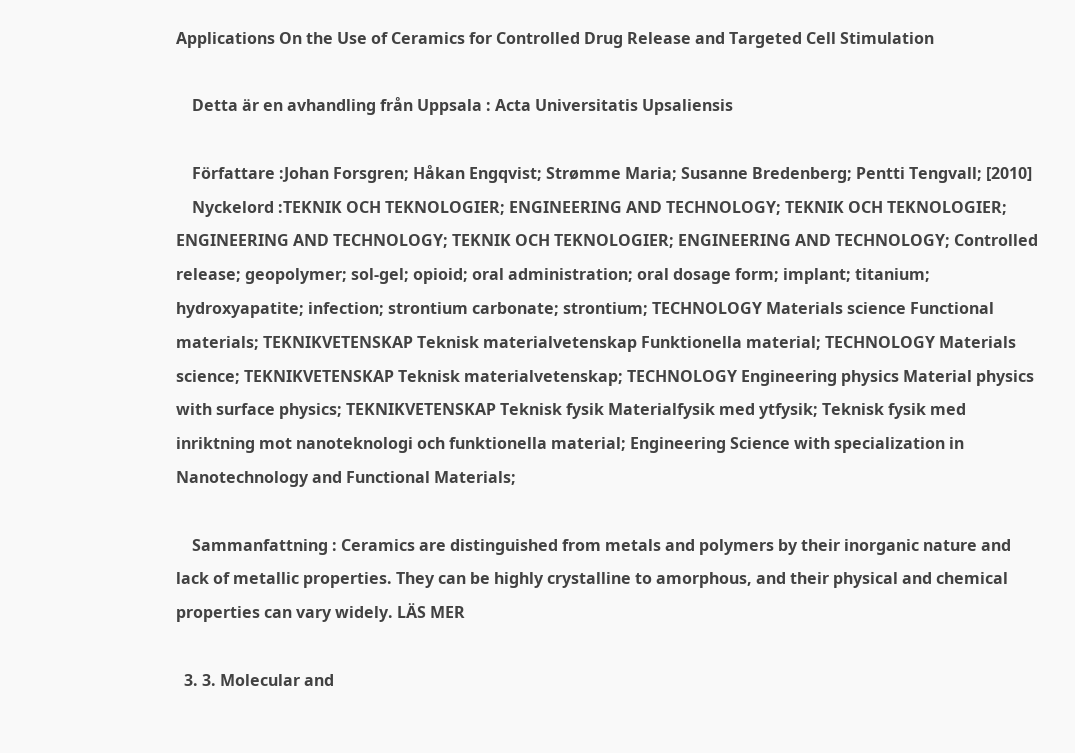Applications On the Use of Ceramics for Controlled Drug Release and Targeted Cell Stimulation

    Detta är en avhandling från Uppsala : Acta Universitatis Upsaliensis

    Författare :Johan Forsgren; Håkan Engqvist; Strømme Maria; Susanne Bredenberg; Pentti Tengvall; [2010]
    Nyckelord :TEKNIK OCH TEKNOLOGIER; ENGINEERING AND TECHNOLOGY; TEKNIK OCH TEKNOLOGIER; ENGINEERING AND TECHNOLOGY; TEKNIK OCH TEKNOLOGIER; ENGINEERING AND TECHNOLOGY; Controlled release; geopolymer; sol-gel; opioid; oral administration; oral dosage form; implant; titanium; hydroxyapatite; infection; strontium carbonate; strontium; TECHNOLOGY Materials science Functional materials; TEKNIKVETENSKAP Teknisk materialvetenskap Funktionella material; TECHNOLOGY Materials science; TEKNIKVETENSKAP Teknisk materialvetenskap; TECHNOLOGY Engineering physics Material physics with surface physics; TEKNIKVETENSKAP Teknisk fysik Materialfysik med ytfysik; Teknisk fysik med inriktning mot nanoteknologi och funktionella material; Engineering Science with specialization in Nanotechnology and Functional Materials;

    Sammanfattning : Ceramics are distinguished from metals and polymers by their inorganic nature and lack of metallic properties. They can be highly crystalline to amorphous, and their physical and chemical properties can vary widely. LÄS MER

  3. 3. Molecular and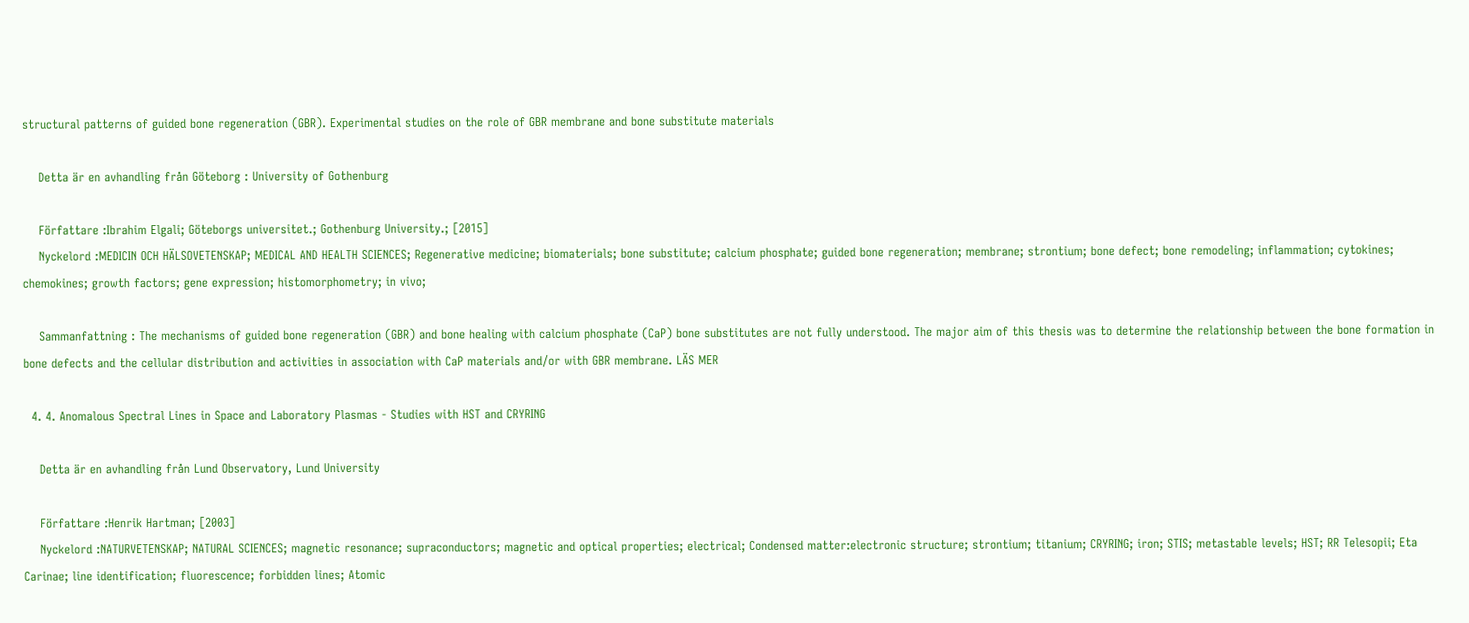structural patterns of guided bone regeneration (GBR). Experimental studies on the role of GBR membrane and bone substitute materials

    Detta är en avhandling från Göteborg : University of Gothenburg

    Författare :Ibrahim Elgali; Göteborgs universitet.; Gothenburg University.; [2015]
    Nyckelord :MEDICIN OCH HÄLSOVETENSKAP; MEDICAL AND HEALTH SCIENCES; Regenerative medicine; biomaterials; bone substitute; calcium phosphate; guided bone regeneration; membrane; strontium; bone defect; bone remodeling; inflammation; cytokines; chemokines; growth factors; gene expression; histomorphometry; in vivo;

    Sammanfattning : The mechanisms of guided bone regeneration (GBR) and bone healing with calcium phosphate (CaP) bone substitutes are not fully understood. The major aim of this thesis was to determine the relationship between the bone formation in bone defects and the cellular distribution and activities in association with CaP materials and/or with GBR membrane. LÄS MER

  4. 4. Anomalous Spectral Lines in Space and Laboratory Plasmas - Studies with HST and CRYRING

    Detta är en avhandling från Lund Observatory, Lund University

    Författare :Henrik Hartman; [2003]
    Nyckelord :NATURVETENSKAP; NATURAL SCIENCES; magnetic resonance; supraconductors; magnetic and optical properties; electrical; Condensed matter:electronic structure; strontium; titanium; CRYRING; iron; STIS; metastable levels; HST; RR Telesopii; Eta Carinae; line identification; fluorescence; forbidden lines; Atomic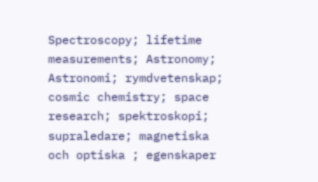Spectroscopy; lifetime measurements; Astronomy; Astronomi; rymdvetenskap; cosmic chemistry; space research; spektroskopi; supraledare; magnetiska och optiska ; egenskaper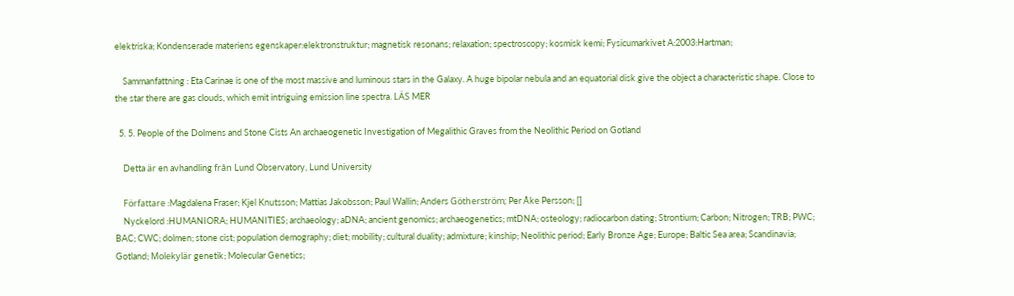elektriska; Kondenserade materiens egenskaper:elektronstruktur; magnetisk resonans; relaxation; spectroscopy; kosmisk kemi; Fysicumarkivet A:2003:Hartman;

    Sammanfattning : Eta Carinae is one of the most massive and luminous stars in the Galaxy. A huge bipolar nebula and an equatorial disk give the object a characteristic shape. Close to the star there are gas clouds, which emit intriguing emission line spectra. LÄS MER

  5. 5. People of the Dolmens and Stone Cists An archaeogenetic Investigation of Megalithic Graves from the Neolithic Period on Gotland

    Detta är en avhandling från Lund Observatory, Lund University

    Författare :Magdalena Fraser; Kjel Knutsson; Mattias Jakobsson; Paul Wallin; Anders Götherström; Per Åke Persson; []
    Nyckelord :HUMANIORA; HUMANITIES; archaeology; aDNA; ancient genomics; archaeogenetics; mtDNA; osteology; radiocarbon dating; Strontium; Carbon; Nitrogen; TRB; PWC; BAC; CWC; dolmen; stone cist; population demography; diet; mobility; cultural duality; admixture; kinship; Neolithic period; Early Bronze Age; Europe; Baltic Sea area; Scandinavia; Gotland; Molekylär genetik; Molecular Genetics;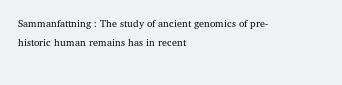Sammanfattning : The study of ancient genomics of pre-historic human remains has in recent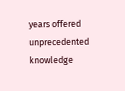years offered unprecedented knowledge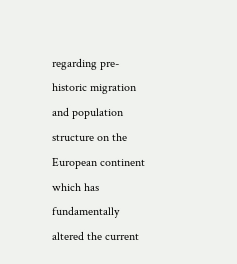regarding pre-historic migration and population structure on the European continent which has fundamentally altered the current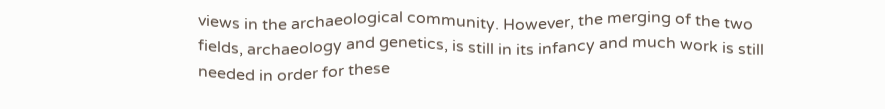views in the archaeological community. However, the merging of the two fields, archaeology and genetics, is still in its infancy and much work is still needed in order for these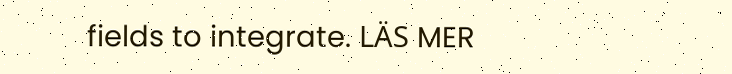fields to integrate. LÄS MER